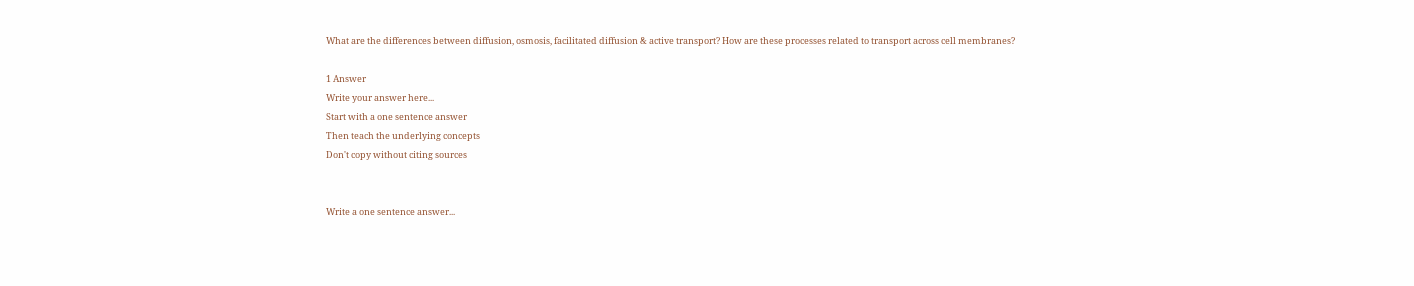What are the differences between diffusion, osmosis, facilitated diffusion & active transport? How are these processes related to transport across cell membranes?

1 Answer
Write your answer here...
Start with a one sentence answer
Then teach the underlying concepts
Don't copy without citing sources


Write a one sentence answer...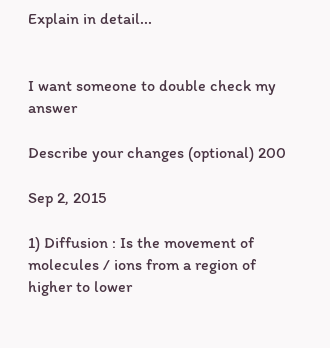Explain in detail...


I want someone to double check my answer

Describe your changes (optional) 200

Sep 2, 2015

1) Diffusion : Is the movement of molecules / ions from a region of higher to lower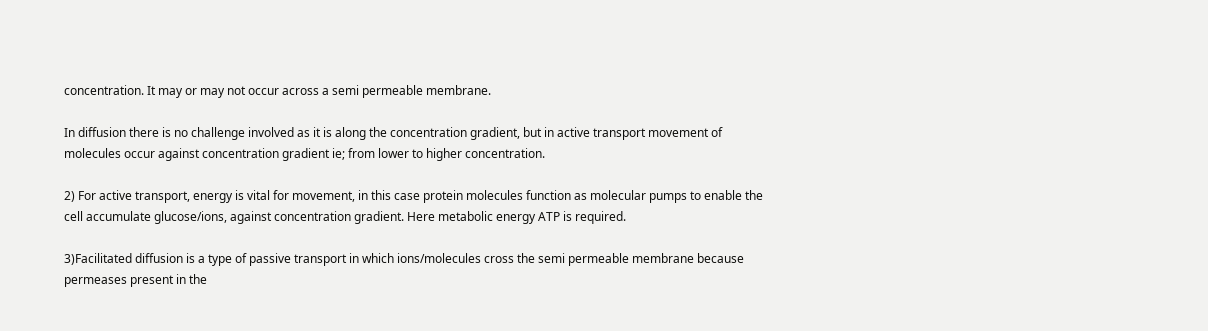concentration. It may or may not occur across a semi permeable membrane.

In diffusion there is no challenge involved as it is along the concentration gradient, but in active transport movement of molecules occur against concentration gradient ie; from lower to higher concentration.

2) For active transport, energy is vital for movement, in this case protein molecules function as molecular pumps to enable the cell accumulate glucose/ions, against concentration gradient. Here metabolic energy ATP is required.

3)Facilitated diffusion is a type of passive transport in which ions/molecules cross the semi permeable membrane because permeases present in the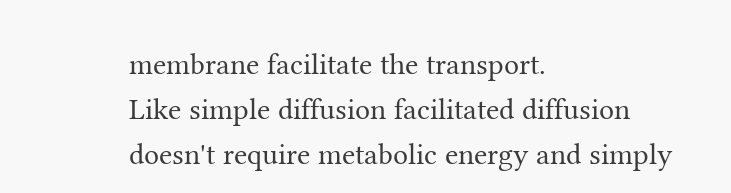membrane facilitate the transport.
Like simple diffusion facilitated diffusion doesn't require metabolic energy and simply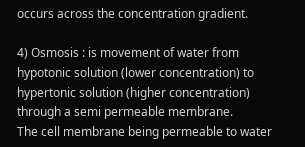occurs across the concentration gradient.

4) Osmosis : is movement of water from hypotonic solution (lower concentration) to hypertonic solution (higher concentration) through a semi permeable membrane.
The cell membrane being permeable to water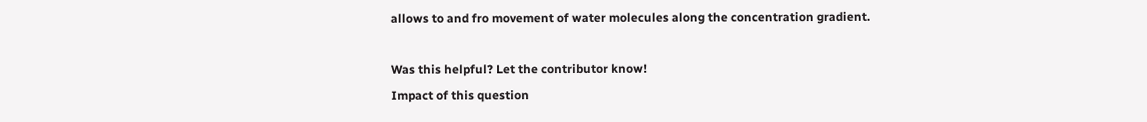allows to and fro movement of water molecules along the concentration gradient.

Was this helpful? Let the contributor know!
Impact of this question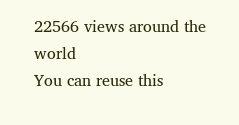22566 views around the world
You can reuse this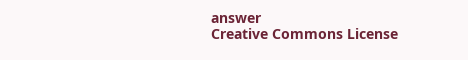answer
Creative Commons License